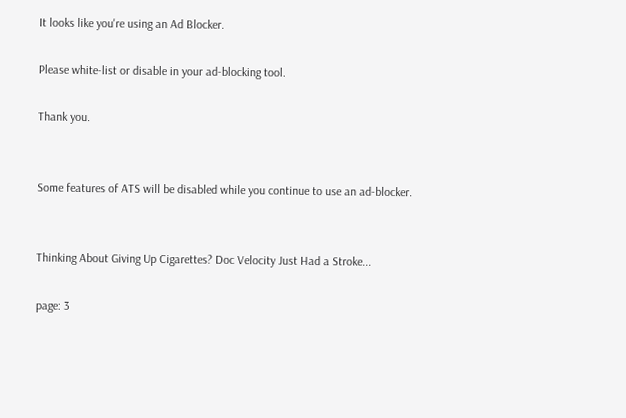It looks like you're using an Ad Blocker.

Please white-list or disable in your ad-blocking tool.

Thank you.


Some features of ATS will be disabled while you continue to use an ad-blocker.


Thinking About Giving Up Cigarettes? Doc Velocity Just Had a Stroke...

page: 3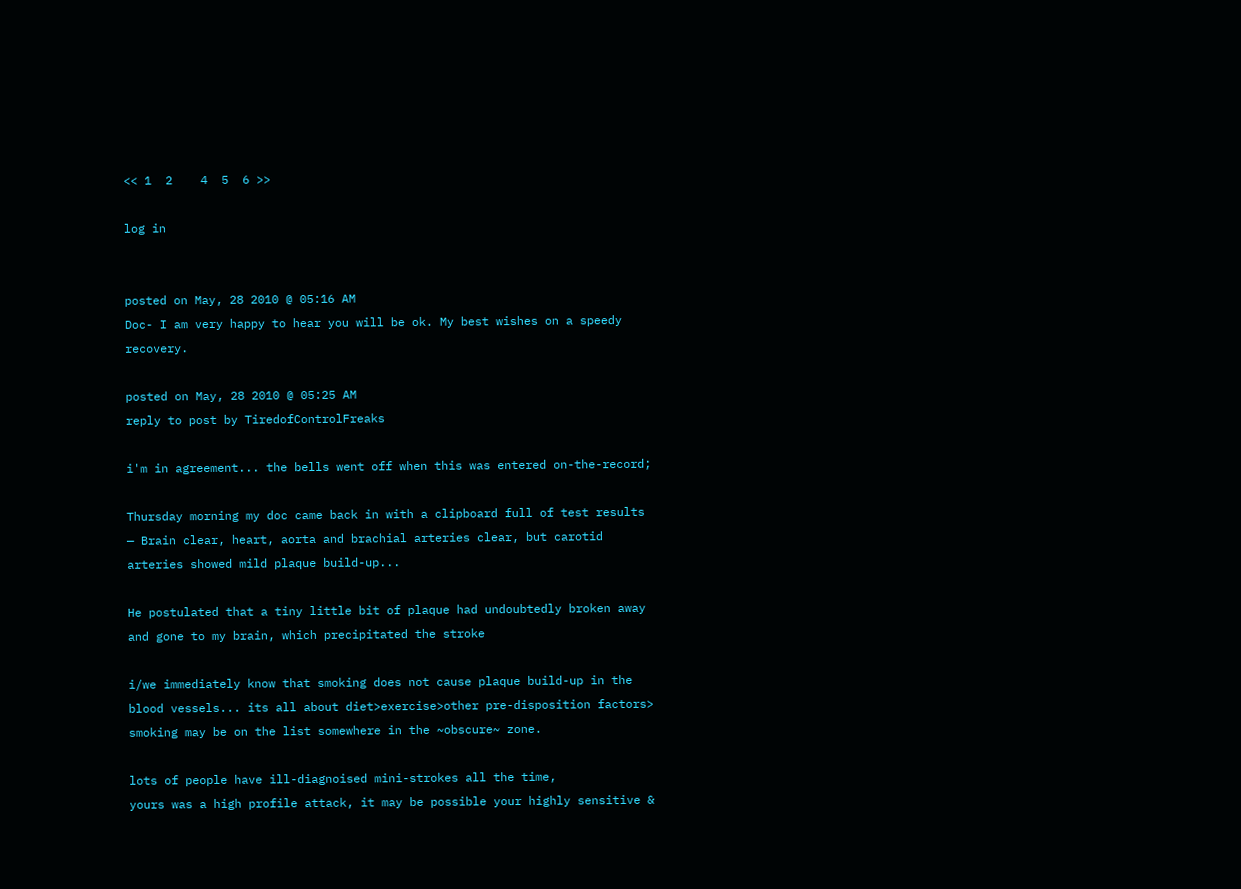<< 1  2    4  5  6 >>

log in


posted on May, 28 2010 @ 05:16 AM
Doc- I am very happy to hear you will be ok. My best wishes on a speedy recovery.

posted on May, 28 2010 @ 05:25 AM
reply to post by TiredofControlFreaks

i'm in agreement... the bells went off when this was entered on-the-record;

Thursday morning my doc came back in with a clipboard full of test results — Brain clear, heart, aorta and brachial arteries clear, but carotid arteries showed mild plaque build-up...

He postulated that a tiny little bit of plaque had undoubtedly broken away and gone to my brain, which precipitated the stroke

i/we immediately know that smoking does not cause plaque build-up in the blood vessels... its all about diet>exercise>other pre-disposition factors>
smoking may be on the list somewhere in the ~obscure~ zone.

lots of people have ill-diagnoised mini-strokes all the time,
yours was a high profile attack, it may be possible your highly sensitive &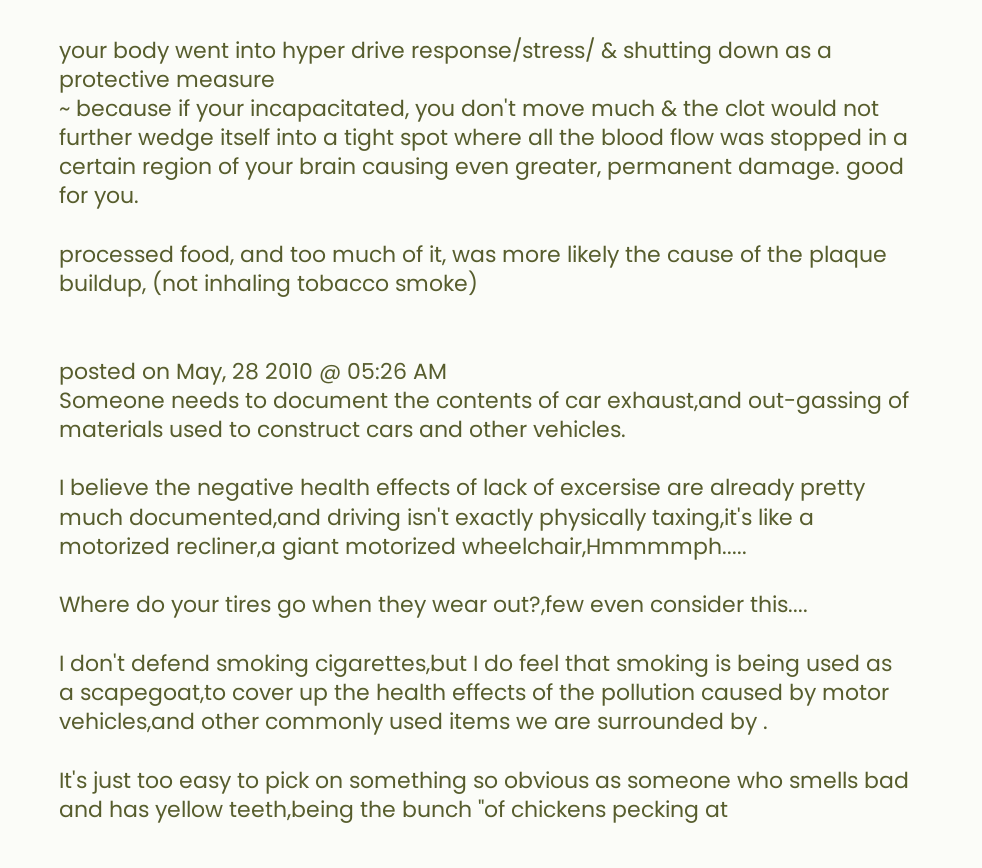your body went into hyper drive response/stress/ & shutting down as a protective measure
~ because if your incapacitated, you don't move much & the clot would not further wedge itself into a tight spot where all the blood flow was stopped in a certain region of your brain causing even greater, permanent damage. good for you.

processed food, and too much of it, was more likely the cause of the plaque buildup, (not inhaling tobacco smoke)


posted on May, 28 2010 @ 05:26 AM
Someone needs to document the contents of car exhaust,and out-gassing of materials used to construct cars and other vehicles.

I believe the negative health effects of lack of excersise are already pretty much documented,and driving isn't exactly physically taxing,it's like a motorized recliner,a giant motorized wheelchair,Hmmmmph.....

Where do your tires go when they wear out?,few even consider this....

I don't defend smoking cigarettes,but I do feel that smoking is being used as a scapegoat,to cover up the health effects of the pollution caused by motor vehicles,and other commonly used items we are surrounded by .

It's just too easy to pick on something so obvious as someone who smells bad and has yellow teeth,being the bunch "of chickens pecking at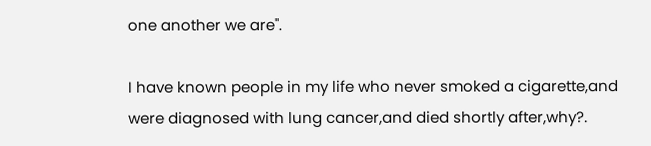one another we are".

I have known people in my life who never smoked a cigarette,and were diagnosed with lung cancer,and died shortly after,why?.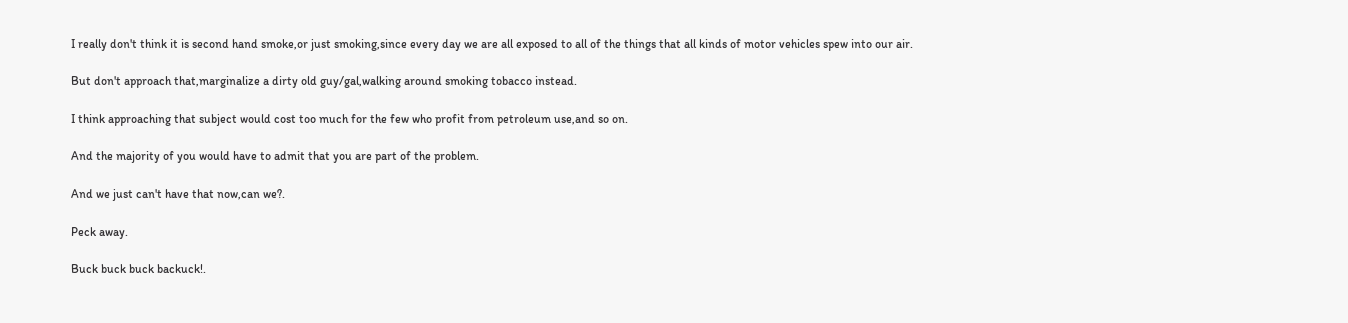I really don't think it is second hand smoke,or just smoking,since every day we are all exposed to all of the things that all kinds of motor vehicles spew into our air.

But don't approach that,marginalize a dirty old guy/gal,walking around smoking tobacco instead.

I think approaching that subject would cost too much for the few who profit from petroleum use,and so on.

And the majority of you would have to admit that you are part of the problem.

And we just can't have that now,can we?.

Peck away.

Buck buck buck backuck!.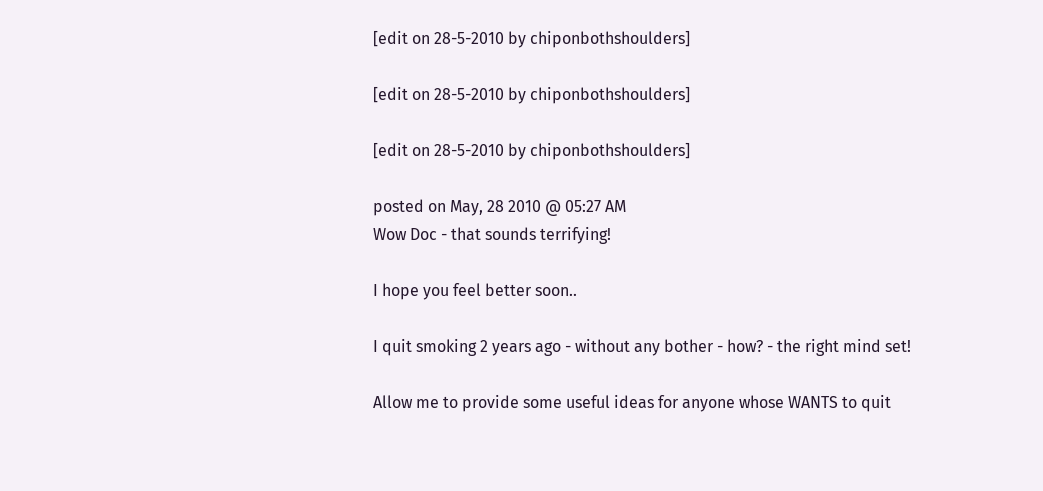[edit on 28-5-2010 by chiponbothshoulders]

[edit on 28-5-2010 by chiponbothshoulders]

[edit on 28-5-2010 by chiponbothshoulders]

posted on May, 28 2010 @ 05:27 AM
Wow Doc - that sounds terrifying!

I hope you feel better soon..

I quit smoking 2 years ago - without any bother - how? - the right mind set!

Allow me to provide some useful ideas for anyone whose WANTS to quit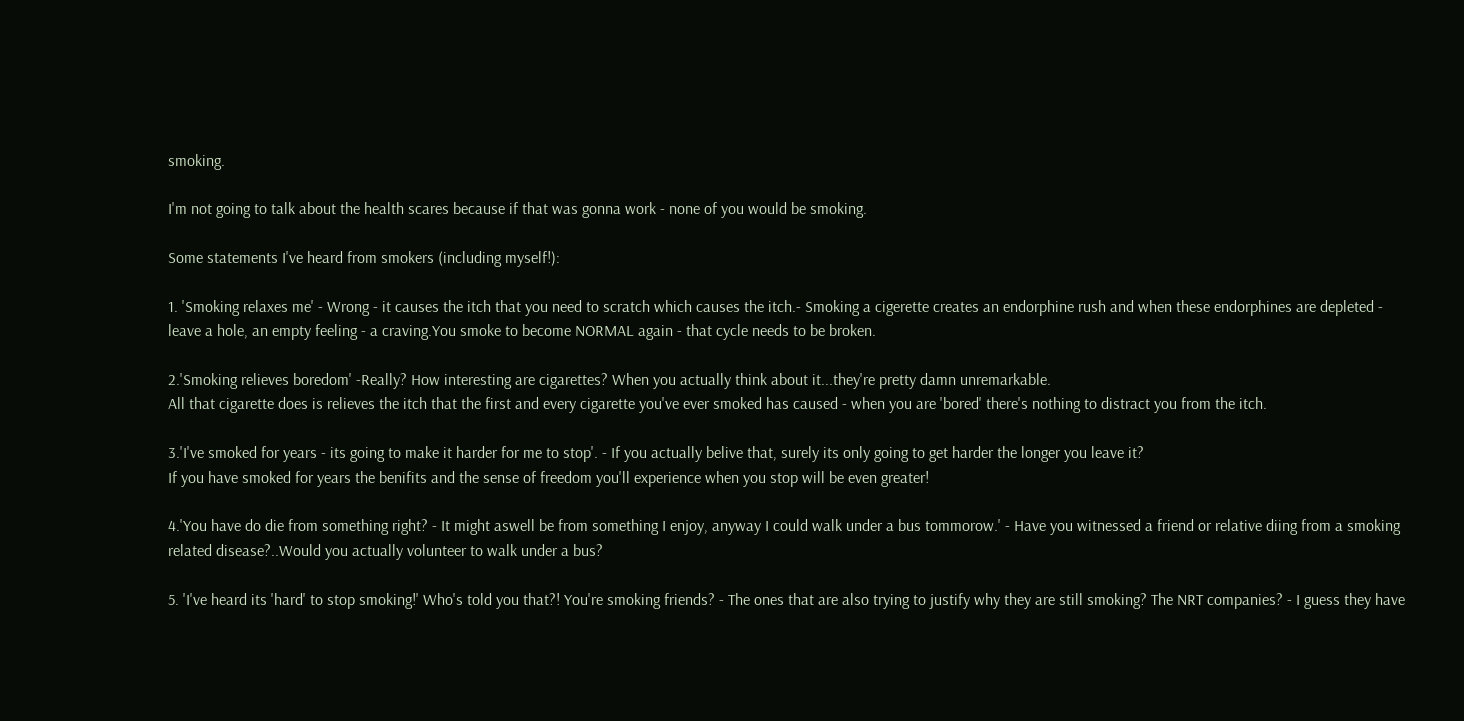smoking.

I'm not going to talk about the health scares because if that was gonna work - none of you would be smoking.

Some statements I've heard from smokers (including myself!):

1. 'Smoking relaxes me' - Wrong - it causes the itch that you need to scratch which causes the itch.- Smoking a cigerette creates an endorphine rush and when these endorphines are depleted - leave a hole, an empty feeling - a craving.You smoke to become NORMAL again - that cycle needs to be broken.

2.'Smoking relieves boredom' -Really? How interesting are cigarettes? When you actually think about it...they're pretty damn unremarkable.
All that cigarette does is relieves the itch that the first and every cigarette you've ever smoked has caused - when you are 'bored' there's nothing to distract you from the itch.

3.'I've smoked for years - its going to make it harder for me to stop'. - If you actually belive that, surely its only going to get harder the longer you leave it?
If you have smoked for years the benifits and the sense of freedom you'll experience when you stop will be even greater!

4.'You have do die from something right? - It might aswell be from something I enjoy, anyway I could walk under a bus tommorow.' - Have you witnessed a friend or relative diing from a smoking related disease?..Would you actually volunteer to walk under a bus?

5. 'I've heard its 'hard' to stop smoking!' Who's told you that?! You're smoking friends? - The ones that are also trying to justify why they are still smoking? The NRT companies? - I guess they have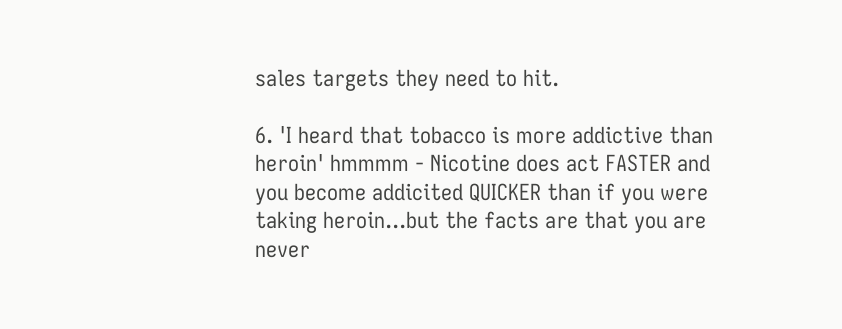sales targets they need to hit.

6. 'I heard that tobacco is more addictive than heroin' hmmmm - Nicotine does act FASTER and you become addicited QUICKER than if you were taking heroin...but the facts are that you are never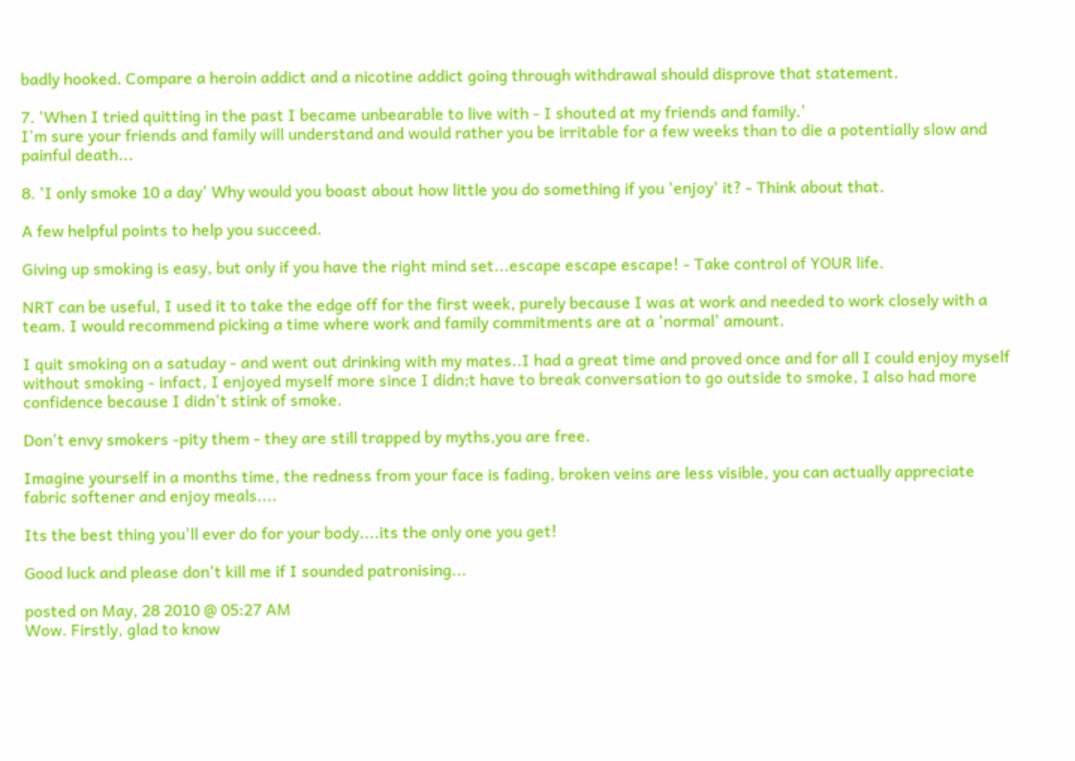badly hooked. Compare a heroin addict and a nicotine addict going through withdrawal should disprove that statement.

7. 'When I tried quitting in the past I became unbearable to live with - I shouted at my friends and family.'
I'm sure your friends and family will understand and would rather you be irritable for a few weeks than to die a potentially slow and painful death...

8. 'I only smoke 10 a day' Why would you boast about how little you do something if you 'enjoy' it? - Think about that.

A few helpful points to help you succeed.

Giving up smoking is easy, but only if you have the right mind set...escape escape escape! - Take control of YOUR life.

NRT can be useful, I used it to take the edge off for the first week, purely because I was at work and needed to work closely with a team. I would recommend picking a time where work and family commitments are at a 'normal' amount.

I quit smoking on a satuday - and went out drinking with my mates..I had a great time and proved once and for all I could enjoy myself without smoking - infact, I enjoyed myself more since I didn;t have to break conversation to go outside to smoke, I also had more confidence because I didn't stink of smoke.

Don't envy smokers -pity them - they are still trapped by myths,you are free.

Imagine yourself in a months time, the redness from your face is fading, broken veins are less visible, you can actually appreciate fabric softener and enjoy meals....

Its the best thing you'll ever do for your body....its the only one you get!

Good luck and please don't kill me if I sounded patronising...

posted on May, 28 2010 @ 05:27 AM
Wow. Firstly, glad to know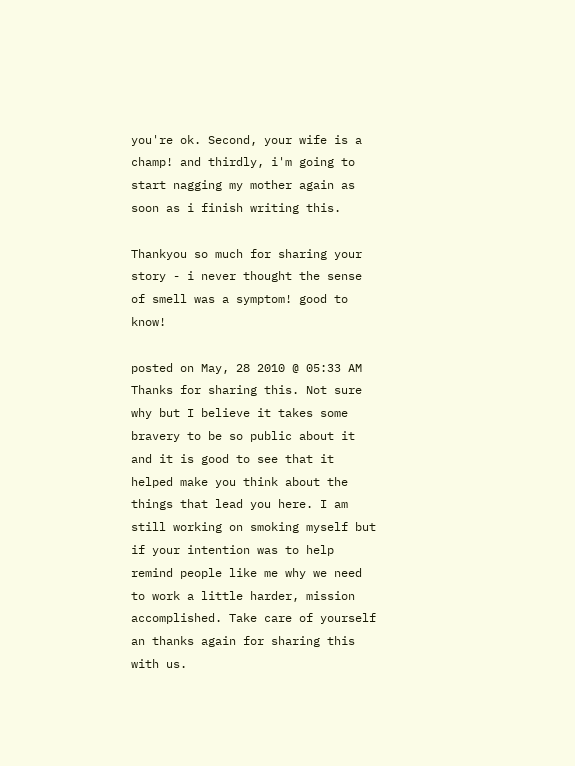you're ok. Second, your wife is a champ! and thirdly, i'm going to start nagging my mother again as soon as i finish writing this.

Thankyou so much for sharing your story - i never thought the sense of smell was a symptom! good to know!

posted on May, 28 2010 @ 05:33 AM
Thanks for sharing this. Not sure why but I believe it takes some bravery to be so public about it and it is good to see that it helped make you think about the things that lead you here. I am still working on smoking myself but if your intention was to help remind people like me why we need to work a little harder, mission accomplished. Take care of yourself an thanks again for sharing this with us.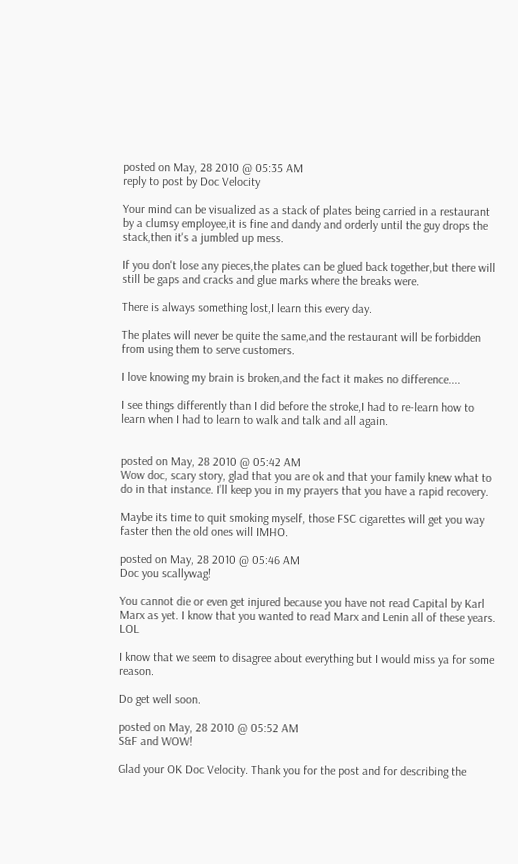posted on May, 28 2010 @ 05:35 AM
reply to post by Doc Velocity

Your mind can be visualized as a stack of plates being carried in a restaurant by a clumsy employee,it is fine and dandy and orderly until the guy drops the stack,then it's a jumbled up mess.

If you don't lose any pieces,the plates can be glued back together,but there will still be gaps and cracks and glue marks where the breaks were.

There is always something lost,I learn this every day.

The plates will never be quite the same,and the restaurant will be forbidden from using them to serve customers.

I love knowing my brain is broken,and the fact it makes no difference....

I see things differently than I did before the stroke,I had to re-learn how to learn when I had to learn to walk and talk and all again.


posted on May, 28 2010 @ 05:42 AM
Wow doc, scary story, glad that you are ok and that your family knew what to do in that instance. I’ll keep you in my prayers that you have a rapid recovery.

Maybe its time to quit smoking myself, those FSC cigarettes will get you way faster then the old ones will IMHO.

posted on May, 28 2010 @ 05:46 AM
Doc you scallywag!

You cannot die or even get injured because you have not read Capital by Karl Marx as yet. I know that you wanted to read Marx and Lenin all of these years. LOL

I know that we seem to disagree about everything but I would miss ya for some reason.

Do get well soon.

posted on May, 28 2010 @ 05:52 AM
S&F and WOW!

Glad your OK Doc Velocity. Thank you for the post and for describing the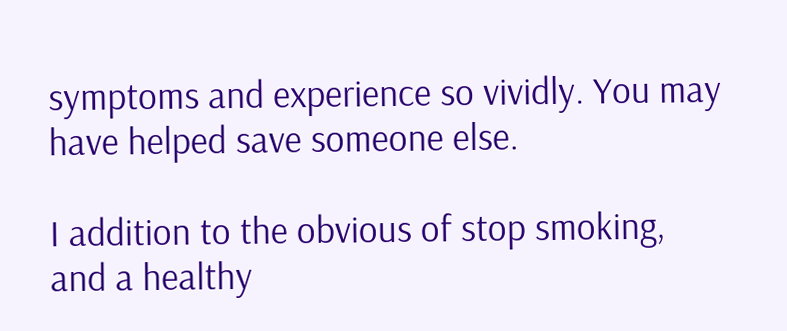symptoms and experience so vividly. You may have helped save someone else.

I addition to the obvious of stop smoking, and a healthy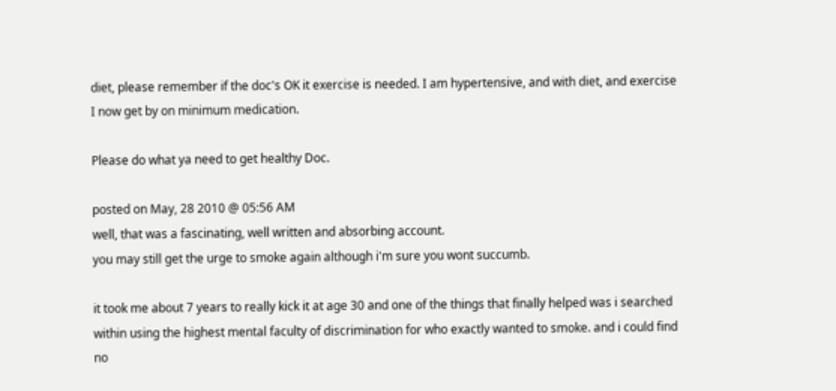diet, please remember if the doc's OK it exercise is needed. I am hypertensive, and with diet, and exercise I now get by on minimum medication.

Please do what ya need to get healthy Doc.

posted on May, 28 2010 @ 05:56 AM
well, that was a fascinating, well written and absorbing account.
you may still get the urge to smoke again although i'm sure you wont succumb.

it took me about 7 years to really kick it at age 30 and one of the things that finally helped was i searched within using the highest mental faculty of discrimination for who exactly wanted to smoke. and i could find no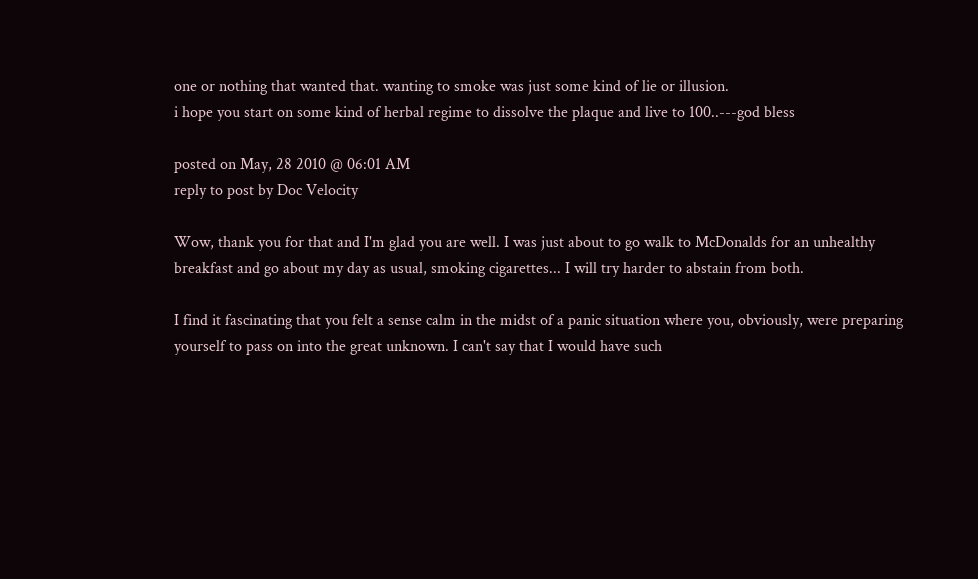one or nothing that wanted that. wanting to smoke was just some kind of lie or illusion.
i hope you start on some kind of herbal regime to dissolve the plaque and live to 100..---god bless

posted on May, 28 2010 @ 06:01 AM
reply to post by Doc Velocity

Wow, thank you for that and I'm glad you are well. I was just about to go walk to McDonalds for an unhealthy breakfast and go about my day as usual, smoking cigarettes... I will try harder to abstain from both.

I find it fascinating that you felt a sense calm in the midst of a panic situation where you, obviously, were preparing yourself to pass on into the great unknown. I can't say that I would have such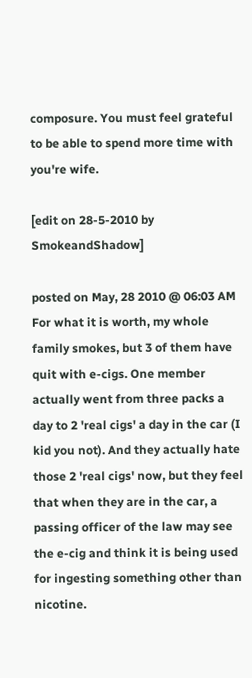composure. You must feel grateful to be able to spend more time with you're wife.

[edit on 28-5-2010 by SmokeandShadow]

posted on May, 28 2010 @ 06:03 AM
For what it is worth, my whole family smokes, but 3 of them have quit with e-cigs. One member actually went from three packs a day to 2 'real cigs' a day in the car (I kid you not). And they actually hate those 2 'real cigs' now, but they feel that when they are in the car, a passing officer of the law may see the e-cig and think it is being used for ingesting something other than nicotine.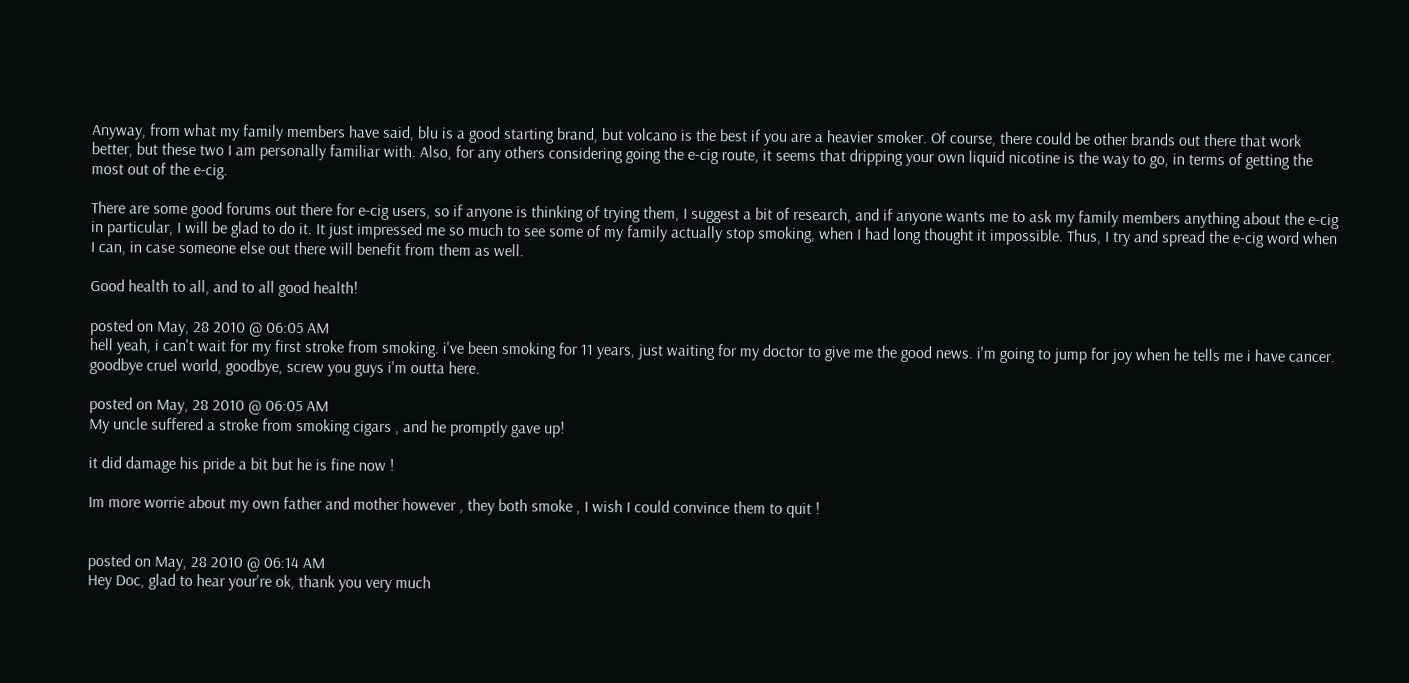Anyway, from what my family members have said, blu is a good starting brand, but volcano is the best if you are a heavier smoker. Of course, there could be other brands out there that work better, but these two I am personally familiar with. Also, for any others considering going the e-cig route, it seems that dripping your own liquid nicotine is the way to go, in terms of getting the most out of the e-cig.

There are some good forums out there for e-cig users, so if anyone is thinking of trying them, I suggest a bit of research, and if anyone wants me to ask my family members anything about the e-cig in particular, I will be glad to do it. It just impressed me so much to see some of my family actually stop smoking, when I had long thought it impossible. Thus, I try and spread the e-cig word when I can, in case someone else out there will benefit from them as well.

Good health to all, and to all good health!

posted on May, 28 2010 @ 06:05 AM
hell yeah, i can't wait for my first stroke from smoking. i've been smoking for 11 years, just waiting for my doctor to give me the good news. i'm going to jump for joy when he tells me i have cancer. goodbye cruel world, goodbye, screw you guys i'm outta here.

posted on May, 28 2010 @ 06:05 AM
My uncle suffered a stroke from smoking cigars , and he promptly gave up!

it did damage his pride a bit but he is fine now !

Im more worrie about my own father and mother however , they both smoke , I wish I could convince them to quit !


posted on May, 28 2010 @ 06:14 AM
Hey Doc, glad to hear your're ok, thank you very much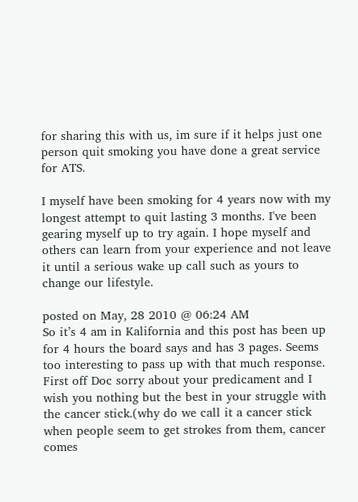for sharing this with us, im sure if it helps just one person quit smoking you have done a great service for ATS.

I myself have been smoking for 4 years now with my longest attempt to quit lasting 3 months. I've been gearing myself up to try again. I hope myself and others can learn from your experience and not leave it until a serious wake up call such as yours to change our lifestyle.

posted on May, 28 2010 @ 06:24 AM
So it’s 4 am in Kalifornia and this post has been up for 4 hours the board says and has 3 pages. Seems too interesting to pass up with that much response.
First off Doc sorry about your predicament and I wish you nothing but the best in your struggle with the cancer stick.(why do we call it a cancer stick when people seem to get strokes from them, cancer comes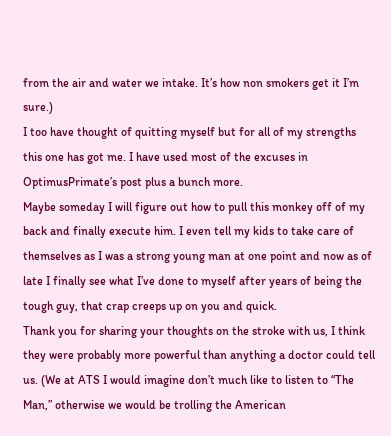from the air and water we intake. It’s how non smokers get it I’m sure.)
I too have thought of quitting myself but for all of my strengths this one has got me. I have used most of the excuses in OptimusPrimate’s post plus a bunch more.
Maybe someday I will figure out how to pull this monkey off of my back and finally execute him. I even tell my kids to take care of themselves as I was a strong young man at one point and now as of late I finally see what I’ve done to myself after years of being the tough guy, that crap creeps up on you and quick.
Thank you for sharing your thoughts on the stroke with us, I think they were probably more powerful than anything a doctor could tell us. (We at ATS I would imagine don’t much like to listen to “The Man,” otherwise we would be trolling the American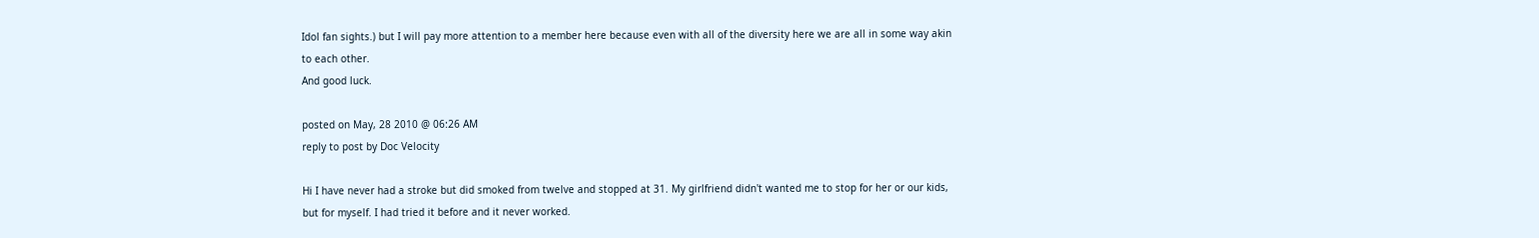Idol fan sights.) but I will pay more attention to a member here because even with all of the diversity here we are all in some way akin to each other.
And good luck.

posted on May, 28 2010 @ 06:26 AM
reply to post by Doc Velocity

Hi I have never had a stroke but did smoked from twelve and stopped at 31. My girlfriend didn't wanted me to stop for her or our kids, but for myself. I had tried it before and it never worked.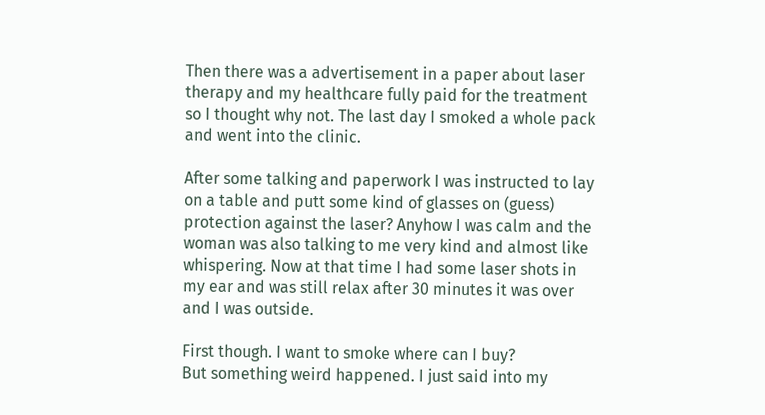Then there was a advertisement in a paper about laser therapy and my healthcare fully paid for the treatment so I thought why not. The last day I smoked a whole pack and went into the clinic.

After some talking and paperwork I was instructed to lay on a table and putt some kind of glasses on (guess) protection against the laser? Anyhow I was calm and the woman was also talking to me very kind and almost like whispering. Now at that time I had some laser shots in my ear and was still relax after 30 minutes it was over and I was outside.

First though. I want to smoke where can I buy?
But something weird happened. I just said into my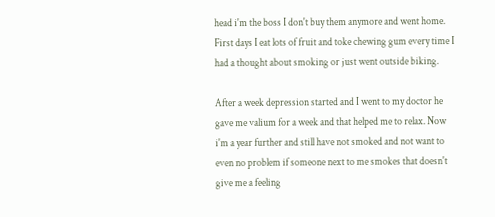head i'm the boss I don't buy them anymore and went home. First days I eat lots of fruit and toke chewing gum every time I had a thought about smoking or just went outside biking.

After a week depression started and I went to my doctor he gave me valium for a week and that helped me to relax. Now i'm a year further and still have not smoked and not want to even no problem if someone next to me smokes that doesn't give me a feeling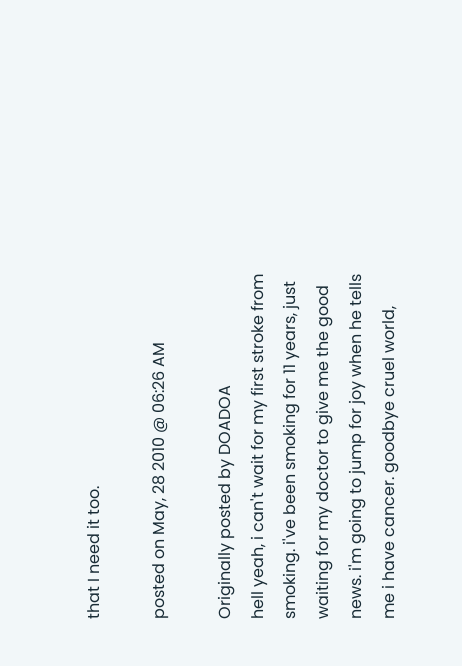that I need it too.

posted on May, 28 2010 @ 06:26 AM

Originally posted by DOADOA
hell yeah, i can't wait for my first stroke from smoking. i've been smoking for 11 years, just waiting for my doctor to give me the good news. i'm going to jump for joy when he tells me i have cancer. goodbye cruel world,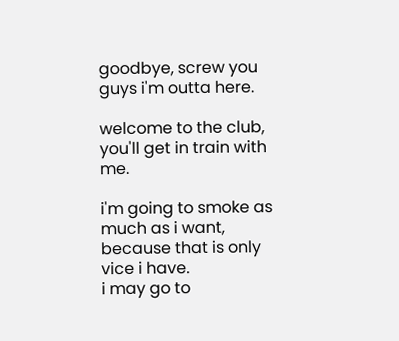goodbye, screw you guys i'm outta here.

welcome to the club, you'll get in train with me.

i'm going to smoke as much as i want, because that is only vice i have.
i may go to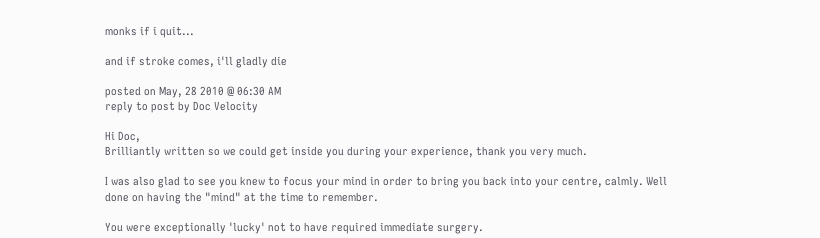monks if i quit...

and if stroke comes, i'll gladly die

posted on May, 28 2010 @ 06:30 AM
reply to post by Doc Velocity

Hi Doc,
Brilliantly written so we could get inside you during your experience, thank you very much.

I was also glad to see you knew to focus your mind in order to bring you back into your centre, calmly. Well done on having the "mind" at the time to remember.

You were exceptionally 'lucky' not to have required immediate surgery.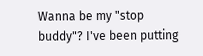Wanna be my "stop buddy"? I've been putting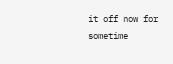it off now for sometime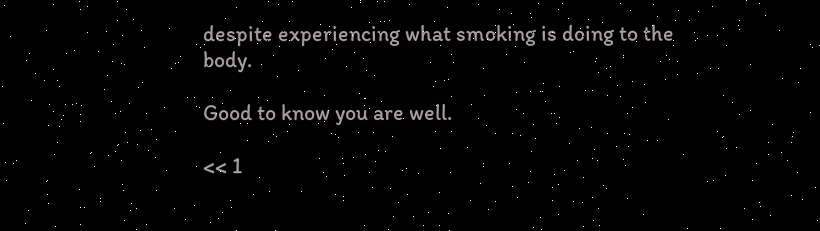despite experiencing what smoking is doing to the body.

Good to know you are well.

<< 1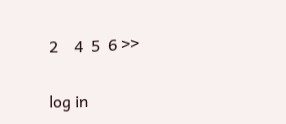2    4  5  6 >>

log in